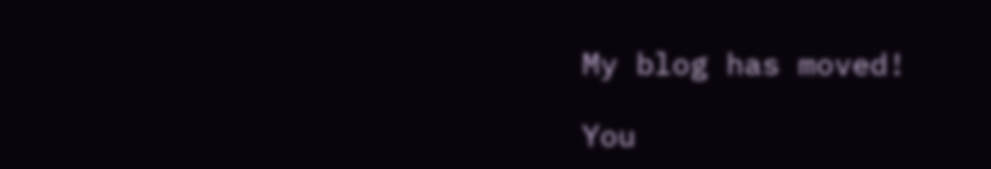My blog has moved!

You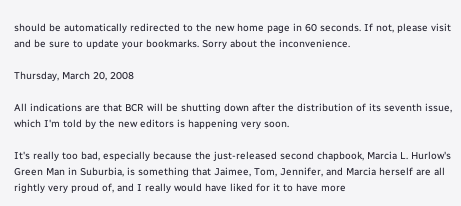should be automatically redirected to the new home page in 60 seconds. If not, please visit
and be sure to update your bookmarks. Sorry about the inconvenience.

Thursday, March 20, 2008

All indications are that BCR will be shutting down after the distribution of its seventh issue, which I'm told by the new editors is happening very soon.

It's really too bad, especially because the just-released second chapbook, Marcia L. Hurlow's Green Man in Suburbia, is something that Jaimee, Tom, Jennifer, and Marcia herself are all rightly very proud of, and I really would have liked for it to have more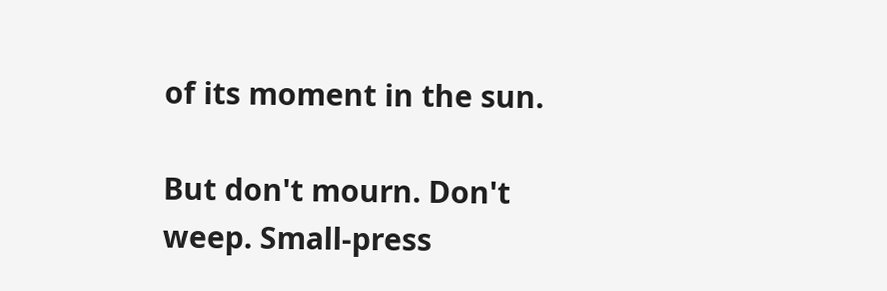of its moment in the sun.

But don't mourn. Don't weep. Small-press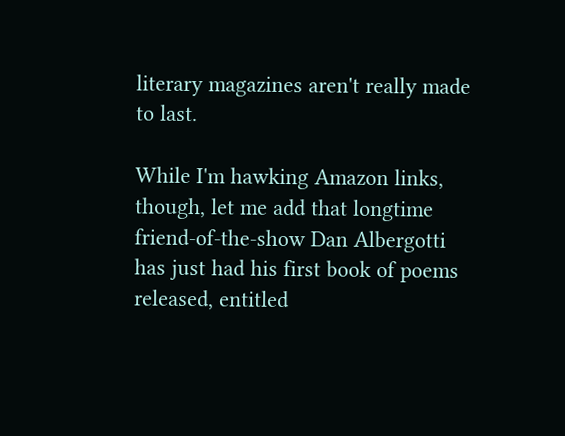literary magazines aren't really made to last.

While I'm hawking Amazon links, though, let me add that longtime friend-of-the-show Dan Albergotti has just had his first book of poems released, entitled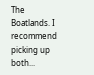The Boatlands. I recommend picking up both...